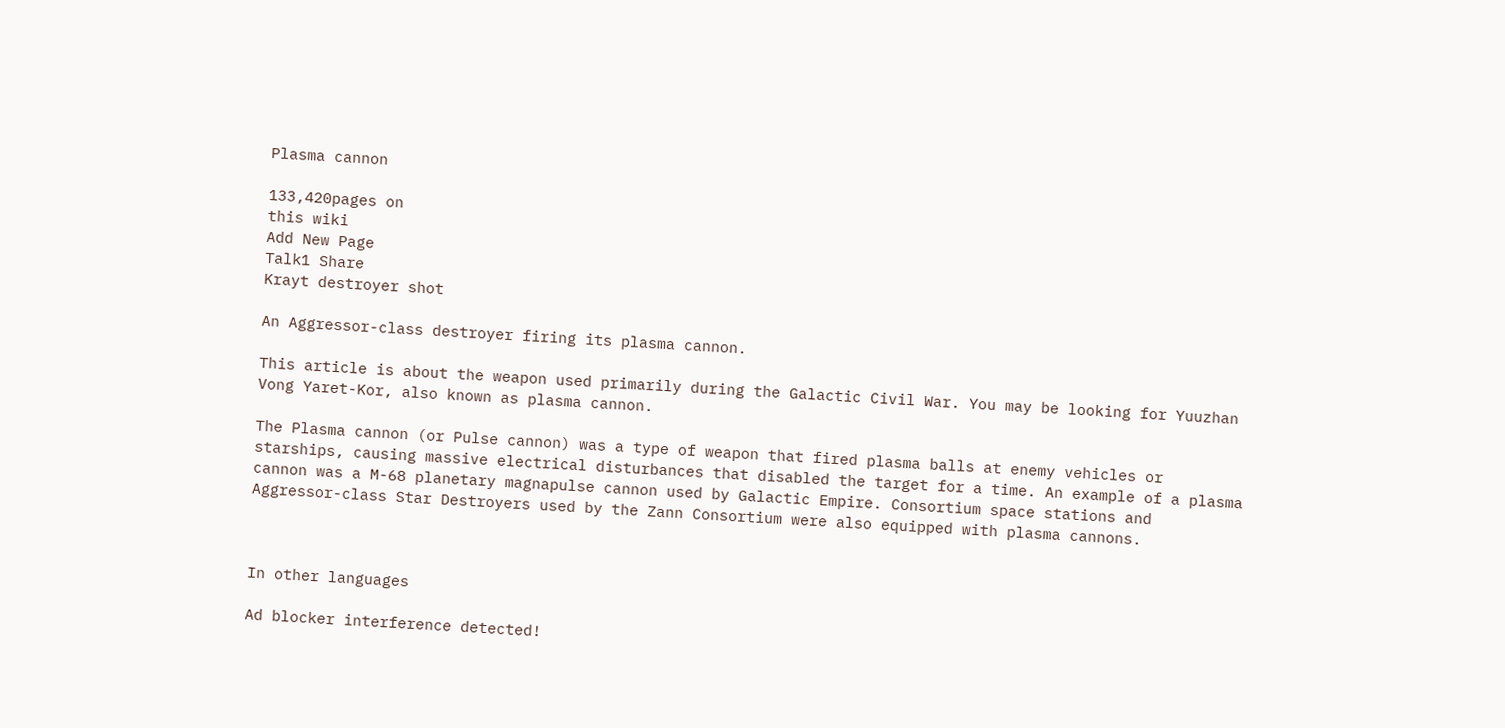Plasma cannon

133,420pages on
this wiki
Add New Page
Talk1 Share
Krayt destroyer shot

An Aggressor-class destroyer firing its plasma cannon.

This article is about the weapon used primarily during the Galactic Civil War. You may be looking for Yuuzhan Vong Yaret-Kor, also known as plasma cannon.

The Plasma cannon (or Pulse cannon) was a type of weapon that fired plasma balls at enemy vehicles or starships, causing massive electrical disturbances that disabled the target for a time. An example of a plasma cannon was a M-68 planetary magnapulse cannon used by Galactic Empire. Consortium space stations and Aggressor-class Star Destroyers used by the Zann Consortium were also equipped with plasma cannons.



In other languages

Ad blocker interference detected!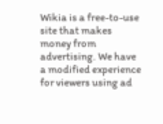Wikia is a free-to-use site that makes money from advertising. We have a modified experience for viewers using ad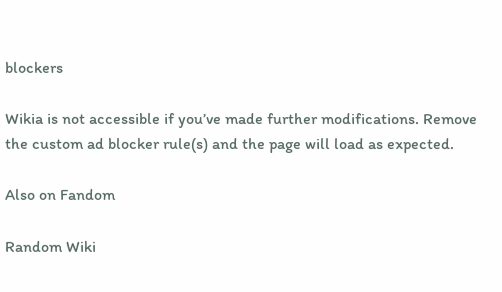blockers

Wikia is not accessible if you’ve made further modifications. Remove the custom ad blocker rule(s) and the page will load as expected.

Also on Fandom

Random Wiki